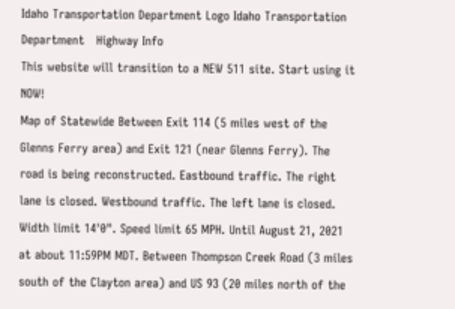Idaho Transportation Department Logo Idaho Transportation Department   Highway Info
This website will transition to a NEW 511 site. Start using it NOW!
Map of Statewide Between Exit 114 (5 miles west of the Glenns Ferry area) and Exit 121 (near Glenns Ferry). The road is being reconstructed. Eastbound traffic. The right lane is closed. Westbound traffic. The left lane is closed. Width limit 14'0". Speed limit 65 MPH. Until August 21, 2021 at about 11:59PM MDT. Between Thompson Creek Road (3 miles south of the Clayton area) and US 93 (20 miles north of the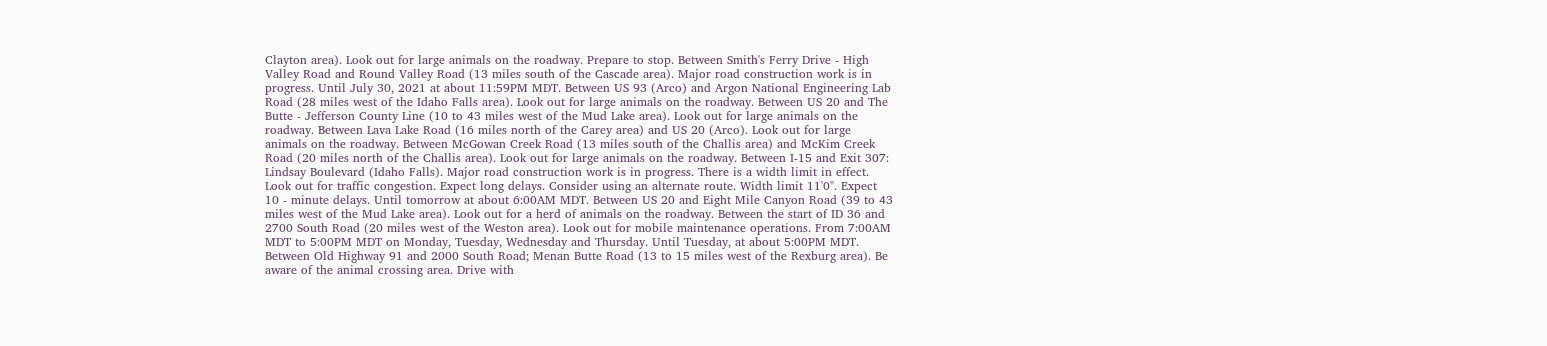Clayton area). Look out for large animals on the roadway. Prepare to stop. Between Smith's Ferry Drive - High Valley Road and Round Valley Road (13 miles south of the Cascade area). Major road construction work is in progress. Until July 30, 2021 at about 11:59PM MDT. Between US 93 (Arco) and Argon National Engineering Lab Road (28 miles west of the Idaho Falls area). Look out for large animals on the roadway. Between US 20 and The Butte - Jefferson County Line (10 to 43 miles west of the Mud Lake area). Look out for large animals on the roadway. Between Lava Lake Road (16 miles north of the Carey area) and US 20 (Arco). Look out for large animals on the roadway. Between McGowan Creek Road (13 miles south of the Challis area) and McKim Creek Road (20 miles north of the Challis area). Look out for large animals on the roadway. Between I-15 and Exit 307: Lindsay Boulevard (Idaho Falls). Major road construction work is in progress. There is a width limit in effect. Look out for traffic congestion. Expect long delays. Consider using an alternate route. Width limit 11'0". Expect 10 - minute delays. Until tomorrow at about 6:00AM MDT. Between US 20 and Eight Mile Canyon Road (39 to 43 miles west of the Mud Lake area). Look out for a herd of animals on the roadway. Between the start of ID 36 and 2700 South Road (20 miles west of the Weston area). Look out for mobile maintenance operations. From 7:00AM MDT to 5:00PM MDT on Monday, Tuesday, Wednesday and Thursday. Until Tuesday, at about 5:00PM MDT. Between Old Highway 91 and 2000 South Road; Menan Butte Road (13 to 15 miles west of the Rexburg area). Be aware of the animal crossing area. Drive with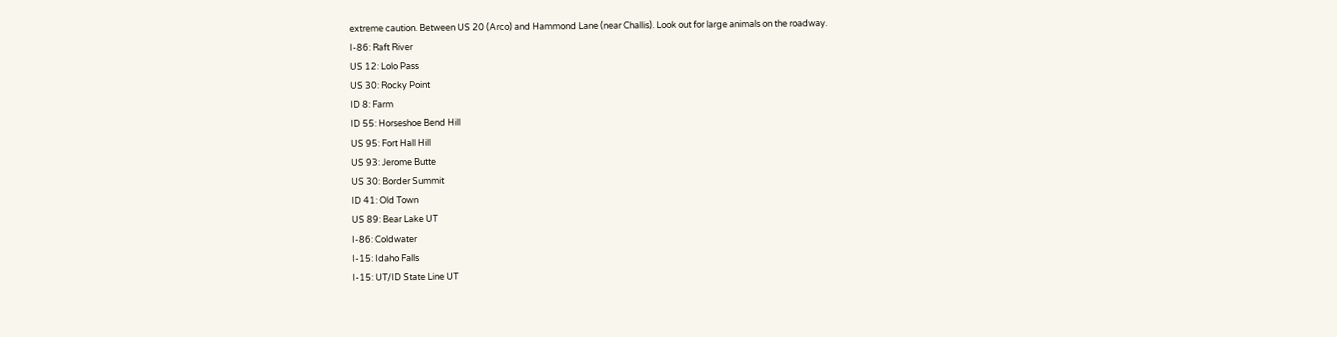extreme caution. Between US 20 (Arco) and Hammond Lane (near Challis). Look out for large animals on the roadway.
I-86: Raft River
US 12: Lolo Pass
US 30: Rocky Point
ID 8: Farm
ID 55: Horseshoe Bend Hill
US 95: Fort Hall Hill
US 93: Jerome Butte
US 30: Border Summit
ID 41: Old Town
US 89: Bear Lake UT
I-86: Coldwater
I-15: Idaho Falls
I-15: UT/ID State Line UT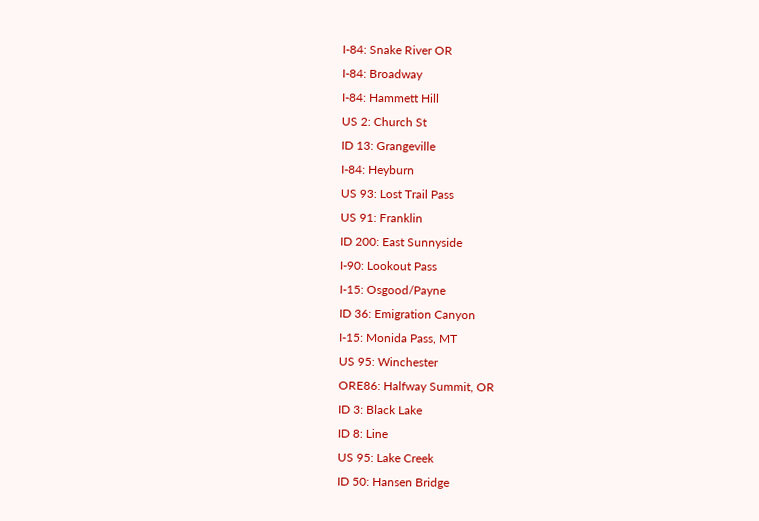I-84: Snake River OR
I-84: Broadway
I-84: Hammett Hill
US 2: Church St
ID 13: Grangeville
I-84: Heyburn
US 93: Lost Trail Pass
US 91: Franklin
ID 200: East Sunnyside
I-90: Lookout Pass
I-15: Osgood/Payne
ID 36: Emigration Canyon
I-15: Monida Pass, MT
US 95: Winchester
ORE86: Halfway Summit, OR
ID 3: Black Lake
ID 8: Line
US 95: Lake Creek
ID 50: Hansen Bridge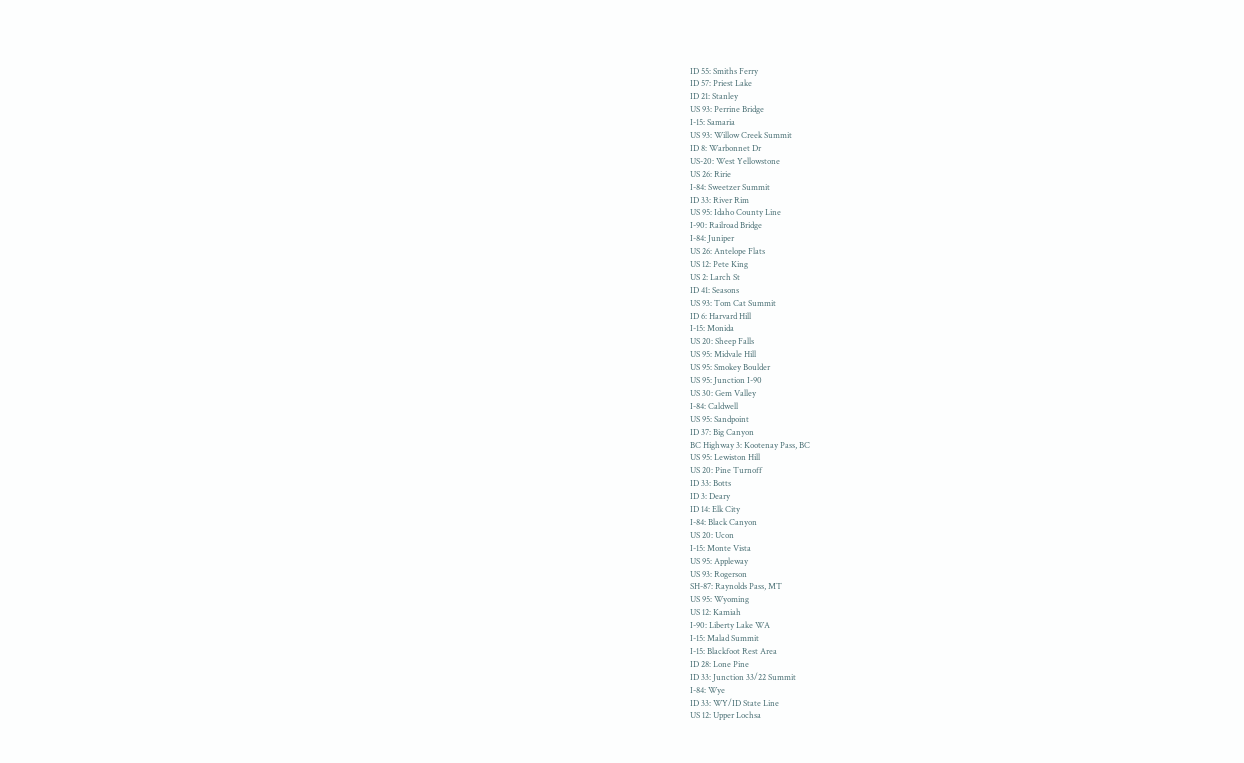ID 55: Smiths Ferry
ID 57: Priest Lake
ID 21: Stanley
US 93: Perrine Bridge
I-15: Samaria
US 93: Willow Creek Summit
ID 8: Warbonnet Dr
US-20: West Yellowstone
US 26: Ririe
I-84: Sweetzer Summit
ID 33: River Rim
US 95: Idaho County Line
I-90: Railroad Bridge
I-84: Juniper
US 26: Antelope Flats
US 12: Pete King
US 2: Larch St
ID 41: Seasons
US 93: Tom Cat Summit
ID 6: Harvard Hill
I-15: Monida
US 20: Sheep Falls
US 95: Midvale Hill
US 95: Smokey Boulder
US 95: Junction I-90
US 30: Gem Valley
I-84: Caldwell
US 95: Sandpoint
ID 37: Big Canyon
BC Highway 3: Kootenay Pass, BC
US 95: Lewiston Hill
US 20: Pine Turnoff
ID 33: Botts
ID 3: Deary
ID 14: Elk City
I-84: Black Canyon
US 20: Ucon
I-15: Monte Vista
US 95: Appleway
US 93: Rogerson
SH-87: Raynolds Pass, MT
US 95: Wyoming
US 12: Kamiah
I-90: Liberty Lake WA
I-15: Malad Summit
I-15: Blackfoot Rest Area
ID 28: Lone Pine
ID 33: Junction 33/22 Summit
I-84: Wye
ID 33: WY/ID State Line
US 12: Upper Lochsa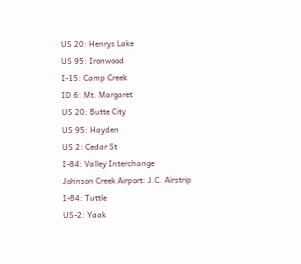US 20: Henrys Lake
US 95: Ironwood
I-15: Camp Creek
ID 6: Mt. Margaret
US 20: Butte City
US 95: Hayden
US 2: Cedar St
I-84: Valley Interchange
Johnson Creek Airport: J.C. Airstrip
I-84: Tuttle
US-2: Yaak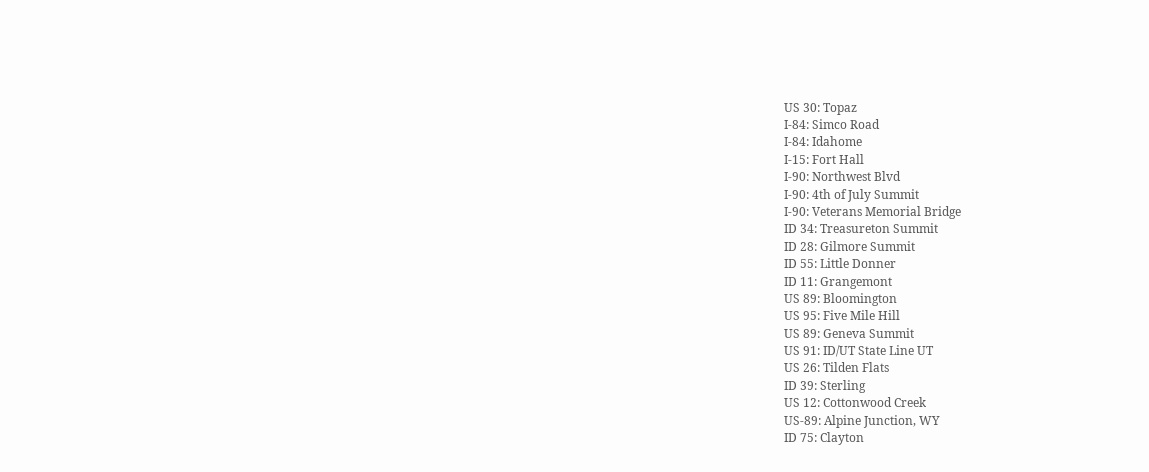US 30: Topaz
I-84: Simco Road
I-84: Idahome
I-15: Fort Hall
I-90: Northwest Blvd
I-90: 4th of July Summit
I-90: Veterans Memorial Bridge
ID 34: Treasureton Summit
ID 28: Gilmore Summit
ID 55: Little Donner
ID 11: Grangemont
US 89: Bloomington
US 95: Five Mile Hill
US 89: Geneva Summit
US 91: ID/UT State Line UT
US 26: Tilden Flats
ID 39: Sterling
US 12: Cottonwood Creek
US-89: Alpine Junction, WY
ID 75: Clayton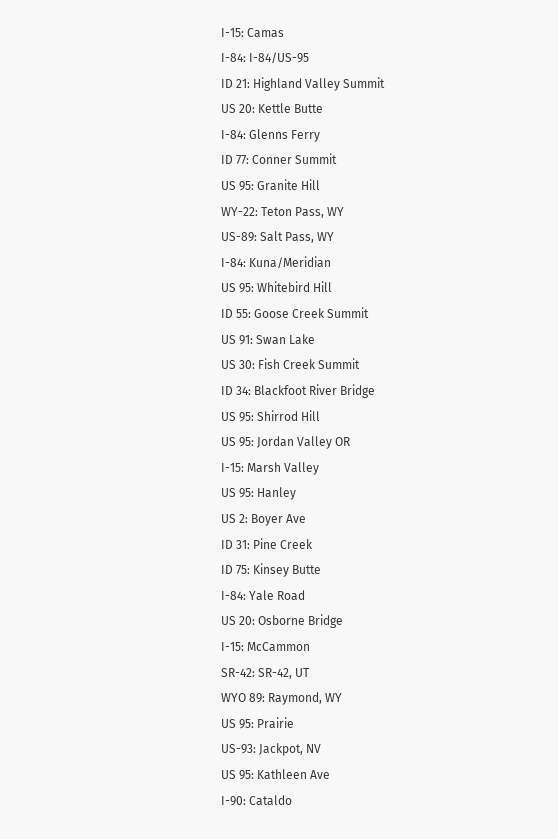I-15: Camas
I-84: I-84/US-95
ID 21: Highland Valley Summit
US 20: Kettle Butte
I-84: Glenns Ferry
ID 77: Conner Summit
US 95: Granite Hill
WY-22: Teton Pass, WY
US-89: Salt Pass, WY
I-84: Kuna/Meridian
US 95: Whitebird Hill
ID 55: Goose Creek Summit
US 91: Swan Lake
US 30: Fish Creek Summit
ID 34: Blackfoot River Bridge
US 95: Shirrod Hill
US 95: Jordan Valley OR
I-15: Marsh Valley
US 95: Hanley
US 2: Boyer Ave
ID 31: Pine Creek
ID 75: Kinsey Butte
I-84: Yale Road
US 20: Osborne Bridge
I-15: McCammon
SR-42: SR-42, UT
WYO 89: Raymond, WY
US 95: Prairie
US-93: Jackpot, NV
US 95: Kathleen Ave
I-90: Cataldo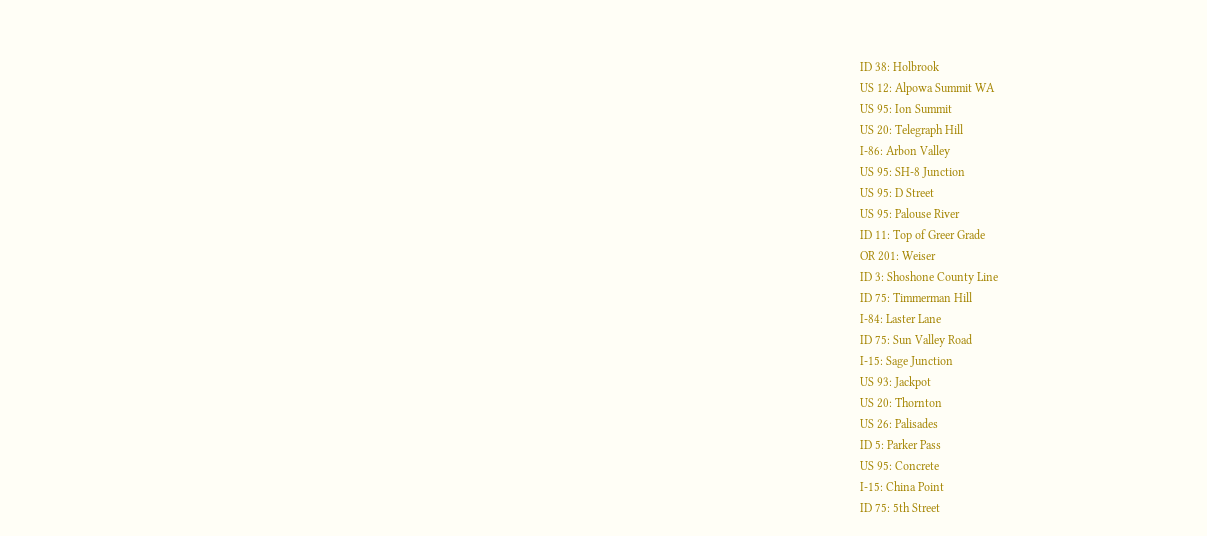ID 38: Holbrook
US 12: Alpowa Summit WA
US 95: Ion Summit
US 20: Telegraph Hill
I-86: Arbon Valley
US 95: SH-8 Junction
US 95: D Street
US 95: Palouse River
ID 11: Top of Greer Grade
OR 201: Weiser
ID 3: Shoshone County Line
ID 75: Timmerman Hill
I-84: Laster Lane
ID 75: Sun Valley Road
I-15: Sage Junction
US 93: Jackpot
US 20: Thornton
US 26: Palisades
ID 5: Parker Pass
US 95: Concrete
I-15: China Point
ID 75: 5th Street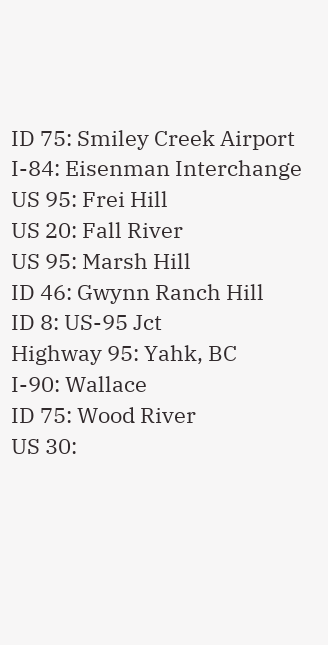ID 75: Smiley Creek Airport
I-84: Eisenman Interchange
US 95: Frei Hill
US 20: Fall River
US 95: Marsh Hill
ID 46: Gwynn Ranch Hill
ID 8: US-95 Jct
Highway 95: Yahk, BC
I-90: Wallace
ID 75: Wood River
US 30: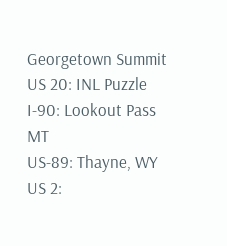Georgetown Summit
US 20: INL Puzzle
I-90: Lookout Pass MT
US-89: Thayne, WY
US 2: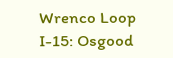Wrenco Loop
I-15: Osgood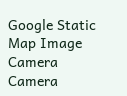Google Static Map Image
Camera Camera